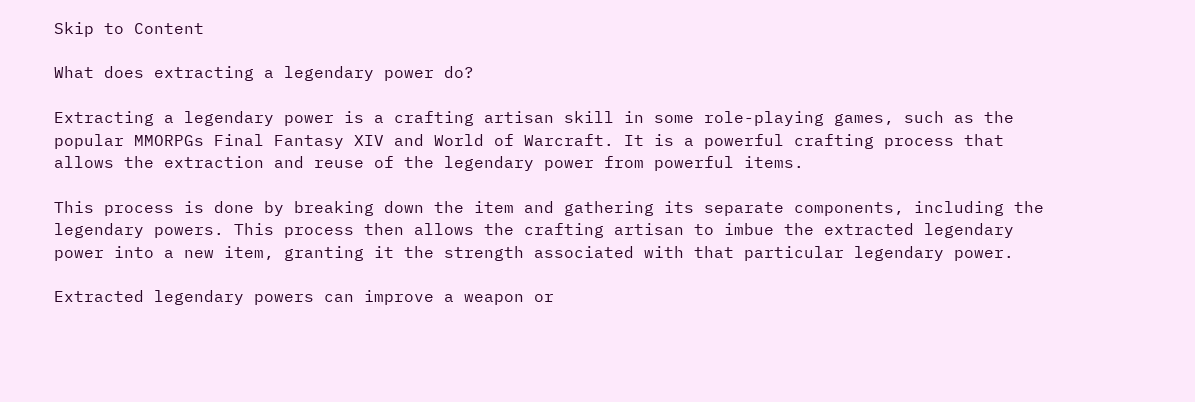Skip to Content

What does extracting a legendary power do?

Extracting a legendary power is a crafting artisan skill in some role-playing games, such as the popular MMORPGs Final Fantasy XIV and World of Warcraft. It is a powerful crafting process that allows the extraction and reuse of the legendary power from powerful items.

This process is done by breaking down the item and gathering its separate components, including the legendary powers. This process then allows the crafting artisan to imbue the extracted legendary power into a new item, granting it the strength associated with that particular legendary power.

Extracted legendary powers can improve a weapon or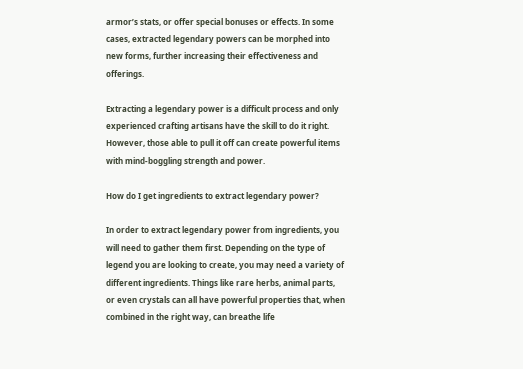armor’s stats, or offer special bonuses or effects. In some cases, extracted legendary powers can be morphed into new forms, further increasing their effectiveness and offerings.

Extracting a legendary power is a difficult process and only experienced crafting artisans have the skill to do it right. However, those able to pull it off can create powerful items with mind-boggling strength and power.

How do I get ingredients to extract legendary power?

In order to extract legendary power from ingredients, you will need to gather them first. Depending on the type of legend you are looking to create, you may need a variety of different ingredients. Things like rare herbs, animal parts, or even crystals can all have powerful properties that, when combined in the right way, can breathe life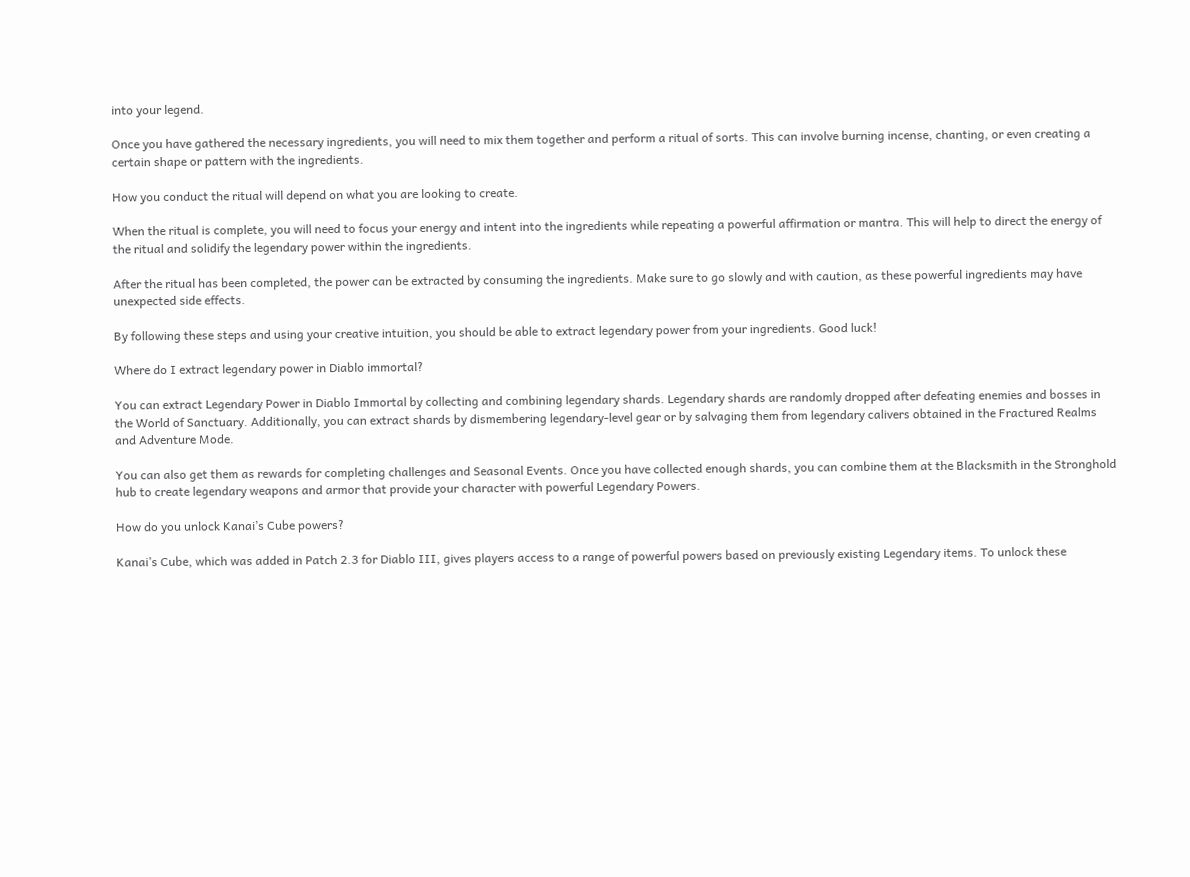into your legend.

Once you have gathered the necessary ingredients, you will need to mix them together and perform a ritual of sorts. This can involve burning incense, chanting, or even creating a certain shape or pattern with the ingredients.

How you conduct the ritual will depend on what you are looking to create.

When the ritual is complete, you will need to focus your energy and intent into the ingredients while repeating a powerful affirmation or mantra. This will help to direct the energy of the ritual and solidify the legendary power within the ingredients.

After the ritual has been completed, the power can be extracted by consuming the ingredients. Make sure to go slowly and with caution, as these powerful ingredients may have unexpected side effects.

By following these steps and using your creative intuition, you should be able to extract legendary power from your ingredients. Good luck!

Where do I extract legendary power in Diablo immortal?

You can extract Legendary Power in Diablo Immortal by collecting and combining legendary shards. Legendary shards are randomly dropped after defeating enemies and bosses in the World of Sanctuary. Additionally, you can extract shards by dismembering legendary-level gear or by salvaging them from legendary calivers obtained in the Fractured Realms and Adventure Mode.

You can also get them as rewards for completing challenges and Seasonal Events. Once you have collected enough shards, you can combine them at the Blacksmith in the Stronghold hub to create legendary weapons and armor that provide your character with powerful Legendary Powers.

How do you unlock Kanai’s Cube powers?

Kanai’s Cube, which was added in Patch 2.3 for Diablo III, gives players access to a range of powerful powers based on previously existing Legendary items. To unlock these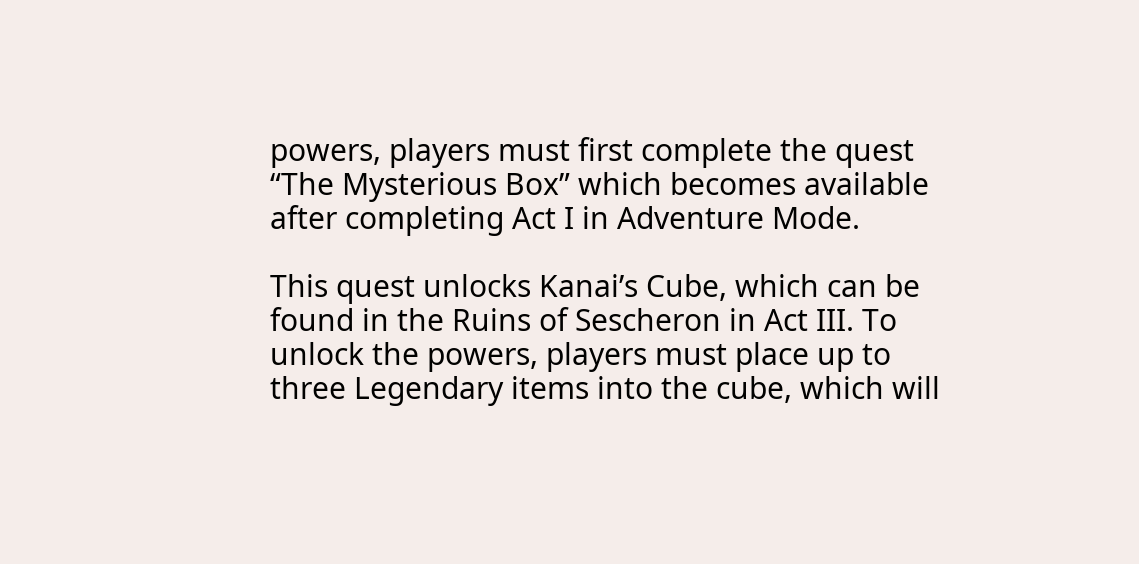powers, players must first complete the quest “The Mysterious Box” which becomes available after completing Act I in Adventure Mode.

This quest unlocks Kanai’s Cube, which can be found in the Ruins of Sescheron in Act III. To unlock the powers, players must place up to three Legendary items into the cube, which will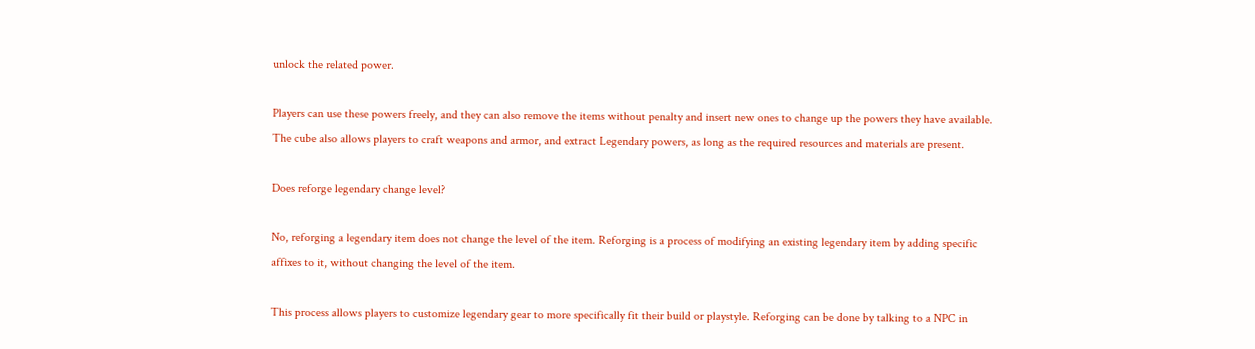unlock the related power.

Players can use these powers freely, and they can also remove the items without penalty and insert new ones to change up the powers they have available. The cube also allows players to craft weapons and armor, and extract Legendary powers, as long as the required resources and materials are present.

Does reforge legendary change level?

No, reforging a legendary item does not change the level of the item. Reforging is a process of modifying an existing legendary item by adding specific affixes to it, without changing the level of the item.

This process allows players to customize legendary gear to more specifically fit their build or playstyle. Reforging can be done by talking to a NPC in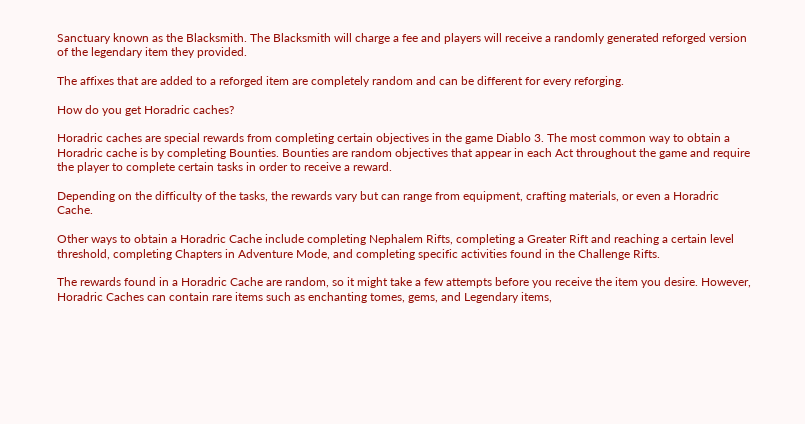Sanctuary known as the Blacksmith. The Blacksmith will charge a fee and players will receive a randomly generated reforged version of the legendary item they provided.

The affixes that are added to a reforged item are completely random and can be different for every reforging.

How do you get Horadric caches?

Horadric caches are special rewards from completing certain objectives in the game Diablo 3. The most common way to obtain a Horadric cache is by completing Bounties. Bounties are random objectives that appear in each Act throughout the game and require the player to complete certain tasks in order to receive a reward.

Depending on the difficulty of the tasks, the rewards vary but can range from equipment, crafting materials, or even a Horadric Cache.

Other ways to obtain a Horadric Cache include completing Nephalem Rifts, completing a Greater Rift and reaching a certain level threshold, completing Chapters in Adventure Mode, and completing specific activities found in the Challenge Rifts.

The rewards found in a Horadric Cache are random, so it might take a few attempts before you receive the item you desire. However, Horadric Caches can contain rare items such as enchanting tomes, gems, and Legendary items,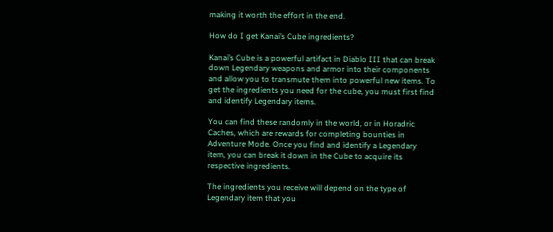making it worth the effort in the end.

How do I get Kanai’s Cube ingredients?

Kanai’s Cube is a powerful artifact in Diablo III that can break down Legendary weapons and armor into their components and allow you to transmute them into powerful new items. To get the ingredients you need for the cube, you must first find and identify Legendary items.

You can find these randomly in the world, or in Horadric Caches, which are rewards for completing bounties in Adventure Mode. Once you find and identify a Legendary item, you can break it down in the Cube to acquire its respective ingredients.

The ingredients you receive will depend on the type of Legendary item that you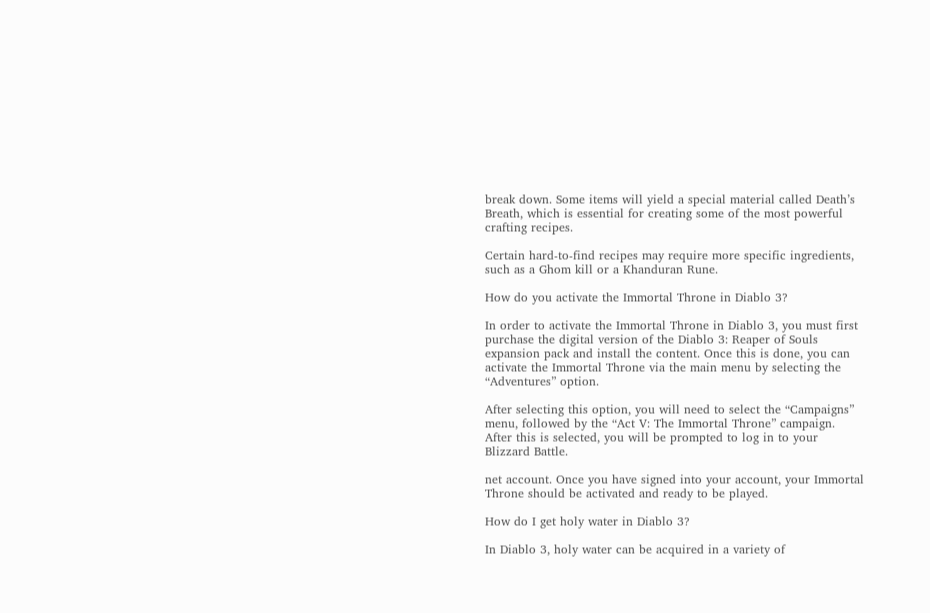break down. Some items will yield a special material called Death’s Breath, which is essential for creating some of the most powerful crafting recipes.

Certain hard-to-find recipes may require more specific ingredients, such as a Ghom kill or a Khanduran Rune.

How do you activate the Immortal Throne in Diablo 3?

In order to activate the Immortal Throne in Diablo 3, you must first purchase the digital version of the Diablo 3: Reaper of Souls expansion pack and install the content. Once this is done, you can activate the Immortal Throne via the main menu by selecting the “Adventures” option.

After selecting this option, you will need to select the “Campaigns” menu, followed by the “Act V: The Immortal Throne” campaign. After this is selected, you will be prompted to log in to your Blizzard Battle.

net account. Once you have signed into your account, your Immortal Throne should be activated and ready to be played.

How do I get holy water in Diablo 3?

In Diablo 3, holy water can be acquired in a variety of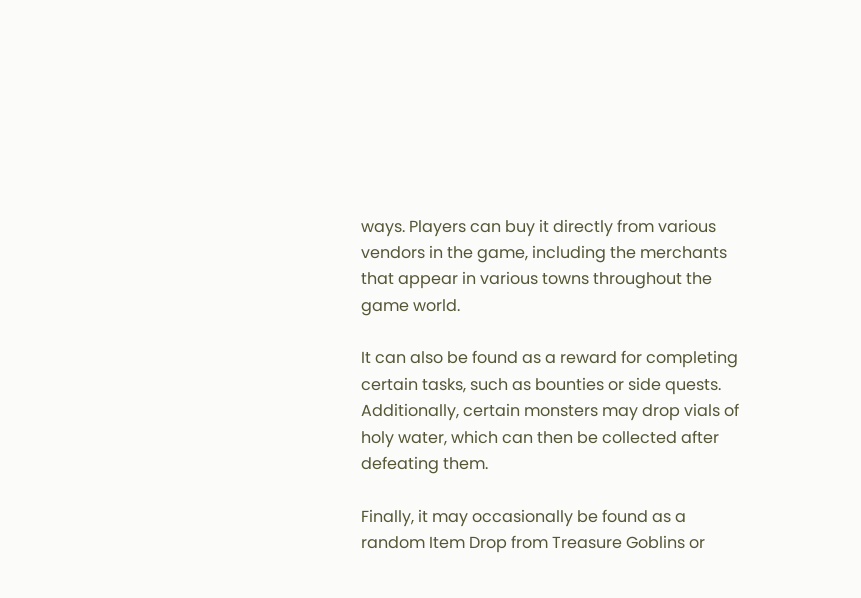ways. Players can buy it directly from various vendors in the game, including the merchants that appear in various towns throughout the game world.

It can also be found as a reward for completing certain tasks, such as bounties or side quests. Additionally, certain monsters may drop vials of holy water, which can then be collected after defeating them.

Finally, it may occasionally be found as a random Item Drop from Treasure Goblins or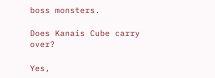boss monsters.

Does Kanais Cube carry over?

Yes,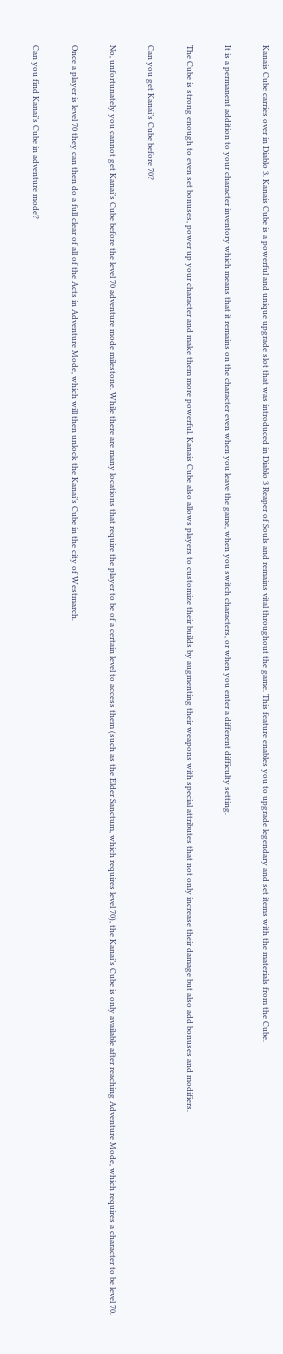Kanais Cube carries over in Diablo 3. Kanais Cube is a powerful and unique upgrade slot that was introduced in Diablo 3 Reaper of Souls and remains vital throughout the game. This feature enables you to upgrade legendary and set items with the materials from the Cube.

It is a permanent addition to your character inventory which means that it remains on the character even when you leave the game, when you switch characters, or when you enter a different difficulty setting.

The Cube is strong enough to even set bonuses, power up your character and make them more powerful. Kanais Cube also allows players to customize their builds by augmenting their weapons with special attributes that not only increase their damage but also add bonuses and modifiers.

Can you get Kanai’s Cube before 70?

No, unfortunately you cannot get Kanai’s Cube before the level 70 adventure mode milestone. While there are many locations that require the player to be of a certain level to access them (such as the Elder Sanctum, which requires level 70), the Kanai’s Cube is only available after reaching Adventure Mode, which requires a character to be level 70.

Once a player is level 70 they can then do a full clear of all of the Acts in Adventure Mode, which will then unlock the Kanai’s Cube in the city of Westmarch.

Can you find Kanai’s Cube in adventure mode?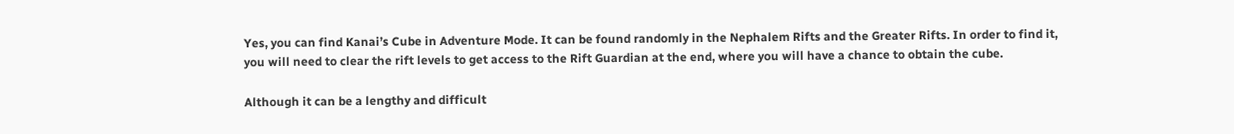Yes, you can find Kanai’s Cube in Adventure Mode. It can be found randomly in the Nephalem Rifts and the Greater Rifts. In order to find it, you will need to clear the rift levels to get access to the Rift Guardian at the end, where you will have a chance to obtain the cube.

Although it can be a lengthy and difficult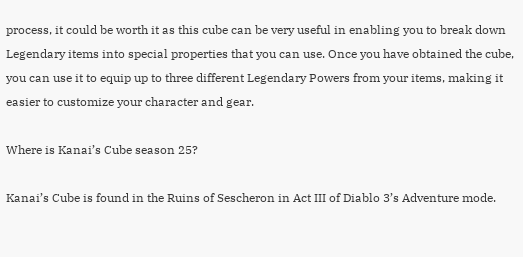process, it could be worth it as this cube can be very useful in enabling you to break down Legendary items into special properties that you can use. Once you have obtained the cube, you can use it to equip up to three different Legendary Powers from your items, making it easier to customize your character and gear.

Where is Kanai’s Cube season 25?

Kanai’s Cube is found in the Ruins of Sescheron in Act III of Diablo 3’s Adventure mode.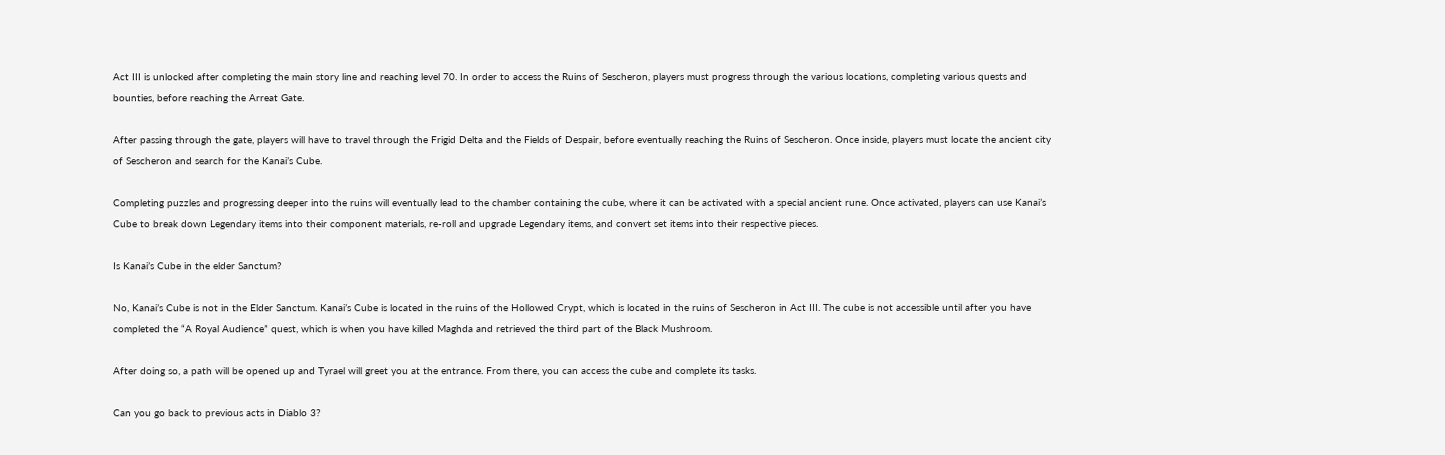Act III is unlocked after completing the main story line and reaching level 70. In order to access the Ruins of Sescheron, players must progress through the various locations, completing various quests and bounties, before reaching the Arreat Gate.

After passing through the gate, players will have to travel through the Frigid Delta and the Fields of Despair, before eventually reaching the Ruins of Sescheron. Once inside, players must locate the ancient city of Sescheron and search for the Kanai’s Cube.

Completing puzzles and progressing deeper into the ruins will eventually lead to the chamber containing the cube, where it can be activated with a special ancient rune. Once activated, players can use Kanai’s Cube to break down Legendary items into their component materials, re-roll and upgrade Legendary items, and convert set items into their respective pieces.

Is Kanai’s Cube in the elder Sanctum?

No, Kanai’s Cube is not in the Elder Sanctum. Kanai’s Cube is located in the ruins of the Hollowed Crypt, which is located in the ruins of Sescheron in Act III. The cube is not accessible until after you have completed the “A Royal Audience” quest, which is when you have killed Maghda and retrieved the third part of the Black Mushroom.

After doing so, a path will be opened up and Tyrael will greet you at the entrance. From there, you can access the cube and complete its tasks.

Can you go back to previous acts in Diablo 3?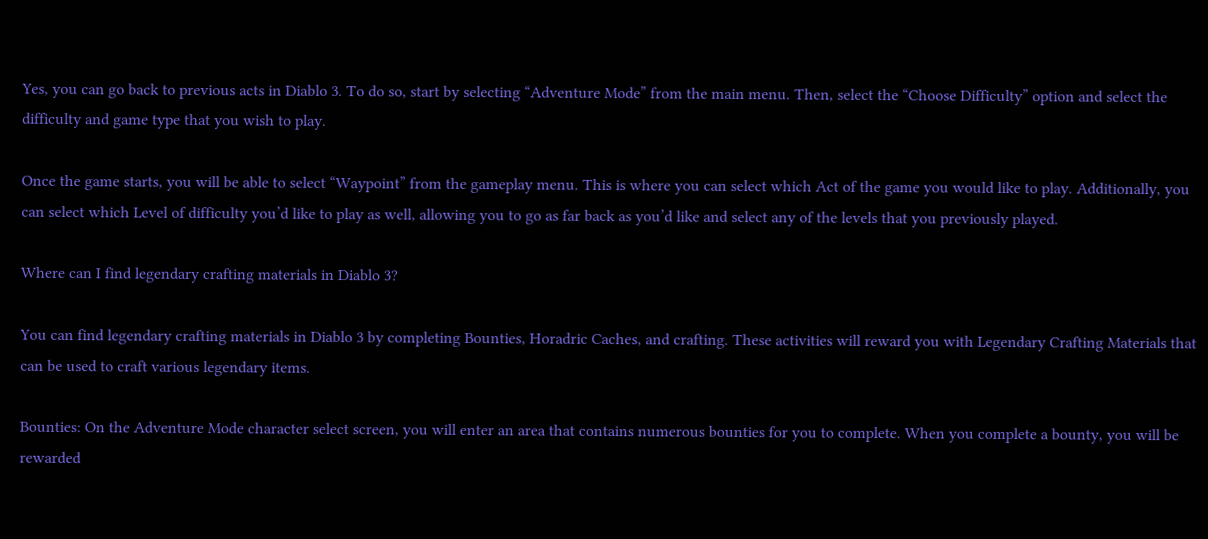Yes, you can go back to previous acts in Diablo 3. To do so, start by selecting “Adventure Mode” from the main menu. Then, select the “Choose Difficulty” option and select the difficulty and game type that you wish to play.

Once the game starts, you will be able to select “Waypoint” from the gameplay menu. This is where you can select which Act of the game you would like to play. Additionally, you can select which Level of difficulty you’d like to play as well, allowing you to go as far back as you’d like and select any of the levels that you previously played.

Where can I find legendary crafting materials in Diablo 3?

You can find legendary crafting materials in Diablo 3 by completing Bounties, Horadric Caches, and crafting. These activities will reward you with Legendary Crafting Materials that can be used to craft various legendary items.

Bounties: On the Adventure Mode character select screen, you will enter an area that contains numerous bounties for you to complete. When you complete a bounty, you will be rewarded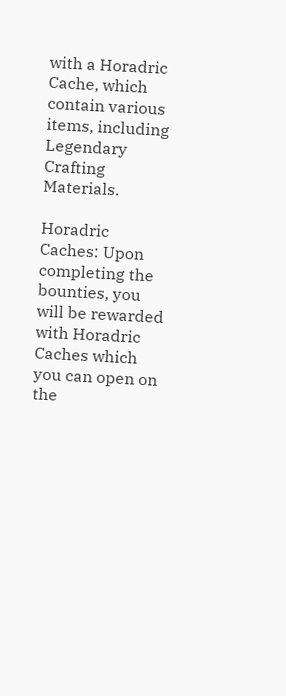with a Horadric Cache, which contain various items, including Legendary Crafting Materials.

Horadric Caches: Upon completing the bounties, you will be rewarded with Horadric Caches which you can open on the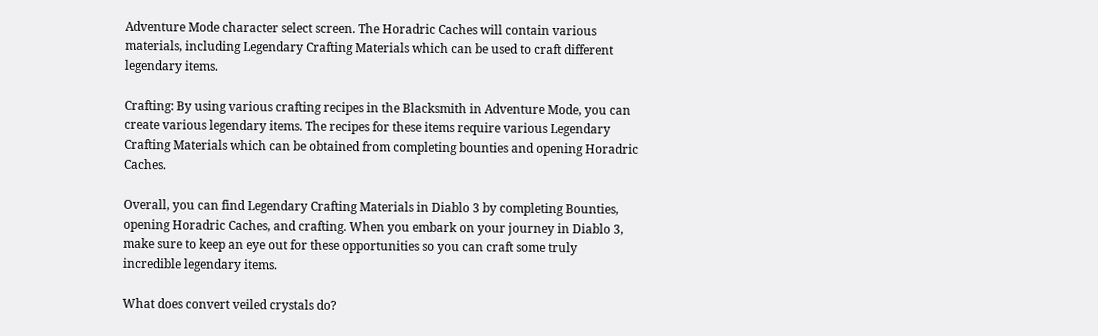Adventure Mode character select screen. The Horadric Caches will contain various materials, including Legendary Crafting Materials which can be used to craft different legendary items.

Crafting: By using various crafting recipes in the Blacksmith in Adventure Mode, you can create various legendary items. The recipes for these items require various Legendary Crafting Materials which can be obtained from completing bounties and opening Horadric Caches.

Overall, you can find Legendary Crafting Materials in Diablo 3 by completing Bounties, opening Horadric Caches, and crafting. When you embark on your journey in Diablo 3, make sure to keep an eye out for these opportunities so you can craft some truly incredible legendary items.

What does convert veiled crystals do?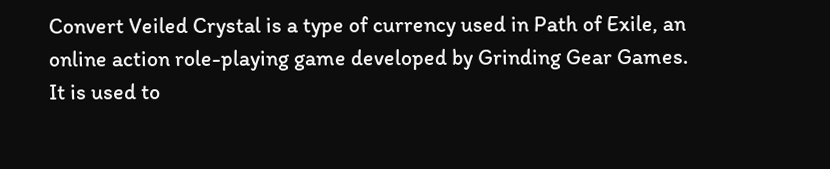Convert Veiled Crystal is a type of currency used in Path of Exile, an online action role-playing game developed by Grinding Gear Games. It is used to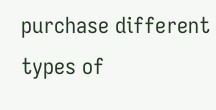purchase different types of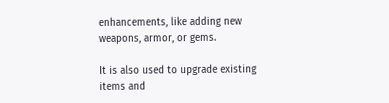enhancements, like adding new weapons, armor, or gems.

It is also used to upgrade existing items and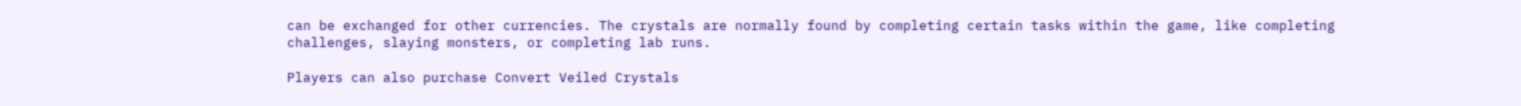can be exchanged for other currencies. The crystals are normally found by completing certain tasks within the game, like completing challenges, slaying monsters, or completing lab runs.

Players can also purchase Convert Veiled Crystals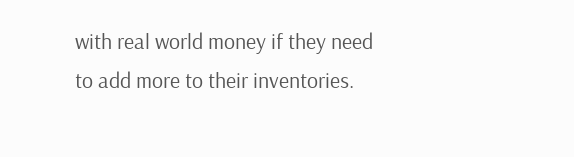with real world money if they need to add more to their inventories.